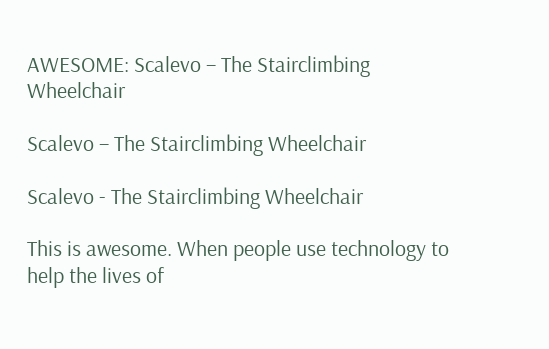AWESOME: Scalevo – The Stairclimbing Wheelchair

Scalevo – The Stairclimbing Wheelchair

Scalevo - The Stairclimbing Wheelchair

This is awesome. When people use technology to help the lives of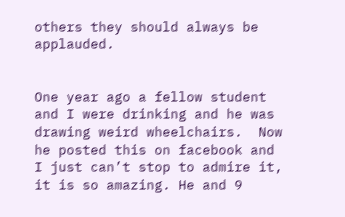others they should always be applauded.


One year ago a fellow student and I were drinking and he was drawing weird wheelchairs.  Now he posted this on facebook and I just can’t stop to admire it, it is so amazing. He and 9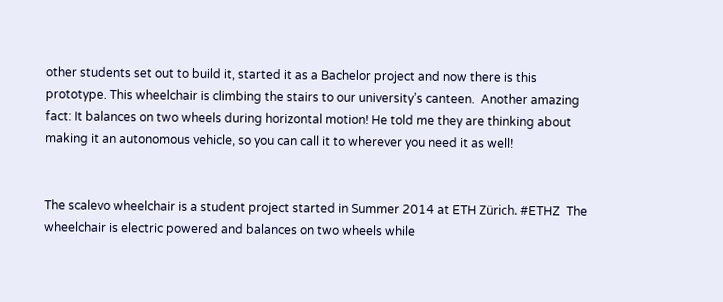other students set out to build it, started it as a Bachelor project and now there is this prototype. This wheelchair is climbing the stairs to our university’s canteen.  Another amazing fact: It balances on two wheels during horizontal motion! He told me they are thinking about making it an autonomous vehicle, so you can call it to wherever you need it as well!


The scalevo wheelchair is a student project started in Summer 2014 at ETH Zürich. #ETHZ  The wheelchair is electric powered and balances on two wheels while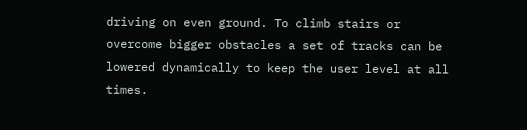driving on even ground. To climb stairs or overcome bigger obstacles a set of tracks can be lowered dynamically to keep the user level at all times.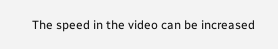The speed in the video can be increased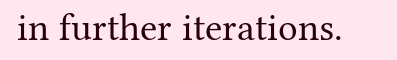in further iterations.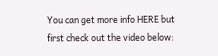You can get more info HERE but first check out the video below: